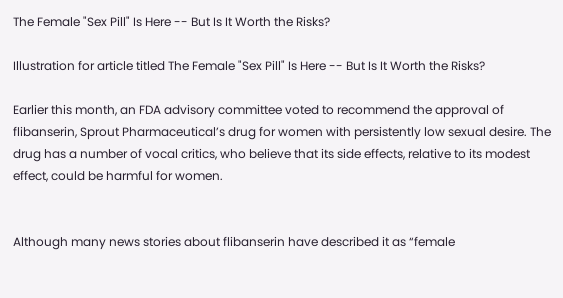The Female "Sex Pill" Is Here -- But Is It Worth the Risks?

Illustration for article titled The Female "Sex Pill" Is Here -- But Is It Worth the Risks?

Earlier this month, an FDA advisory committee voted to recommend the approval of flibanserin, Sprout Pharmaceutical’s drug for women with persistently low sexual desire. The drug has a number of vocal critics, who believe that its side effects, relative to its modest effect, could be harmful for women.


Although many news stories about flibanserin have described it as “female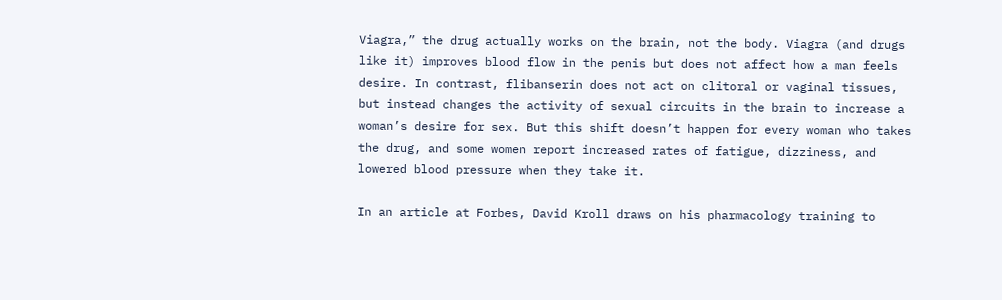Viagra,” the drug actually works on the brain, not the body. Viagra (and drugs like it) improves blood flow in the penis but does not affect how a man feels desire. In contrast, flibanserin does not act on clitoral or vaginal tissues, but instead changes the activity of sexual circuits in the brain to increase a woman’s desire for sex. But this shift doesn’t happen for every woman who takes the drug, and some women report increased rates of fatigue, dizziness, and lowered blood pressure when they take it.

In an article at Forbes, David Kroll draws on his pharmacology training to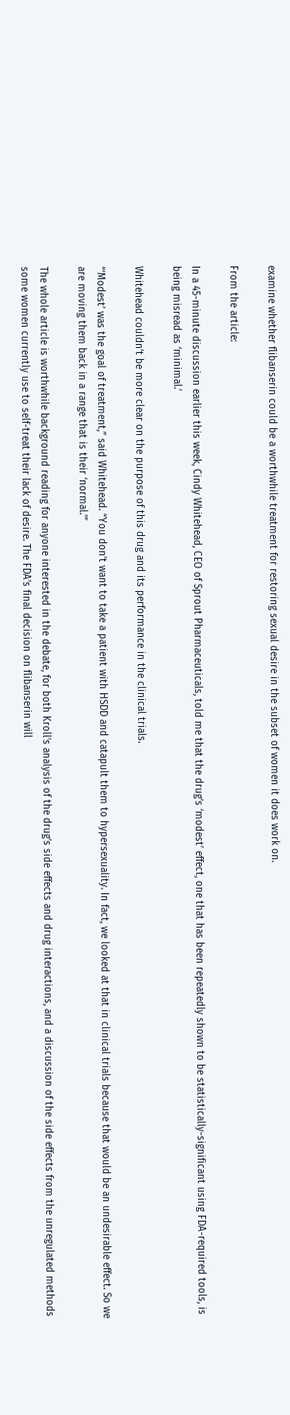examine whether flibanserin could be a worthwhile treatment for restoring sexual desire in the subset of women it does work on.

From the article:

In a 45-minute discussion earlier this week, Cindy Whitehead, CEO of Sprout Pharmaceuticals, told me that the drug’s ‘modest’ effect, one that has been repeatedly shown to be statistically-significant using FDA-required tools, is being misread as ‘minimal.’

Whitehead couldn’t be more clear on the purpose of this drug and its performance in the clinical trials.

“‘Modest’ was the goal of treatment,” said Whitehead. “You don’t want to take a patient with HSDD and catapult them to hypersexuality. In fact, we looked at that in clinical trials because that would be an undesirable effect. So we are moving them back in a range that is their ‘normal.’”

The whole article is worthwhile background reading for anyone interested in the debate, for both Kroll’s analysis of the drug’s side effects and drug interactions, and a discussion of the side effects from the unregulated methods some women currently use to self-treat their lack of desire. The FDA’s final decision on flibanserin will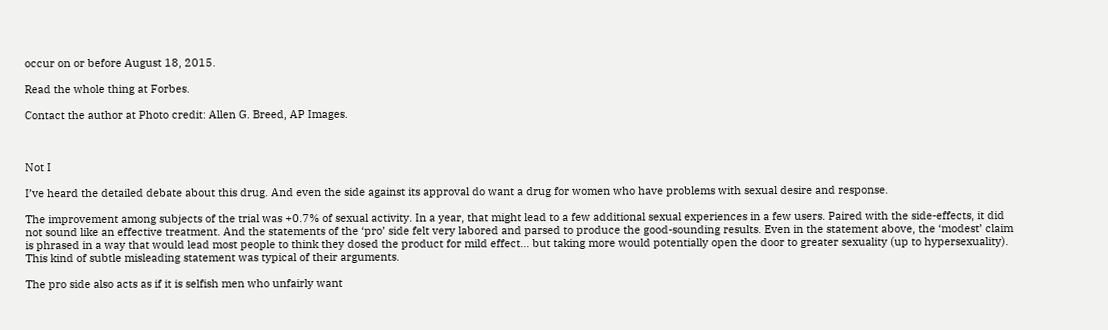occur on or before August 18, 2015.

Read the whole thing at Forbes.

Contact the author at Photo credit: Allen G. Breed, AP Images.



Not I

I’ve heard the detailed debate about this drug. And even the side against its approval do want a drug for women who have problems with sexual desire and response.

The improvement among subjects of the trial was +0.7% of sexual activity. In a year, that might lead to a few additional sexual experiences in a few users. Paired with the side-effects, it did not sound like an effective treatment. And the statements of the ‘pro’ side felt very labored and parsed to produce the good-sounding results. Even in the statement above, the ‘modest’ claim is phrased in a way that would lead most people to think they dosed the product for mild effect... but taking more would potentially open the door to greater sexuality (up to hypersexuality). This kind of subtle misleading statement was typical of their arguments.

The pro side also acts as if it is selfish men who unfairly want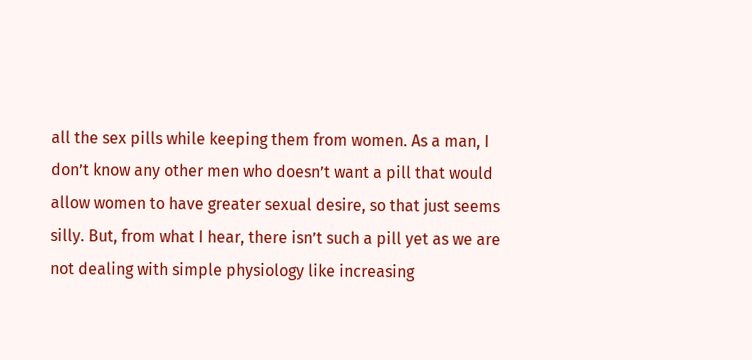all the sex pills while keeping them from women. As a man, I don’t know any other men who doesn’t want a pill that would allow women to have greater sexual desire, so that just seems silly. But, from what I hear, there isn’t such a pill yet as we are not dealing with simple physiology like increasing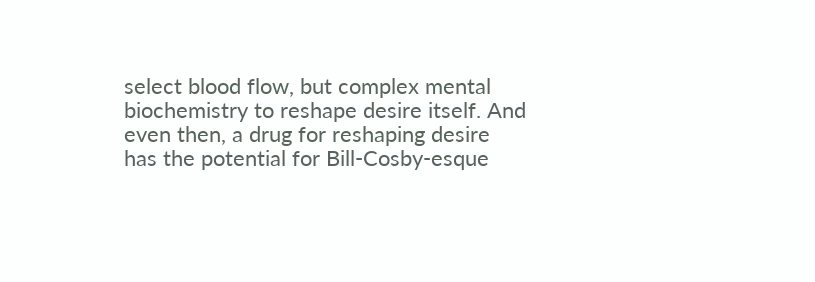select blood flow, but complex mental biochemistry to reshape desire itself. And even then, a drug for reshaping desire has the potential for Bill-Cosby-esque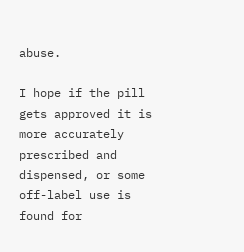abuse.

I hope if the pill gets approved it is more accurately prescribed and dispensed, or some off-label use is found for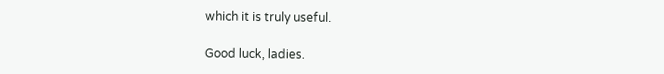which it is truly useful.

Good luck, ladies.